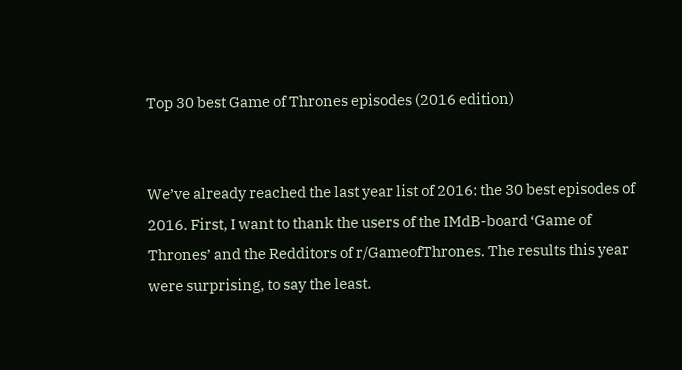Top 30 best Game of Thrones episodes (2016 edition)


We’ve already reached the last year list of 2016: the 30 best episodes of 2016. First, I want to thank the users of the IMdB-board ‘Game of Thrones’ and the Redditors of r/GameofThrones. The results this year were surprising, to say the least.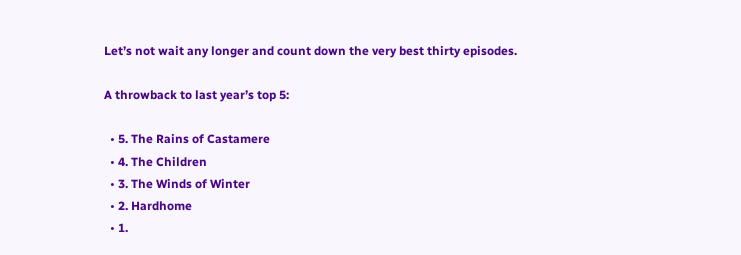Let’s not wait any longer and count down the very best thirty episodes.

A throwback to last year’s top 5:

  • 5. The Rains of Castamere
  • 4. The Children
  • 3. The Winds of Winter
  • 2. Hardhome
  • 1.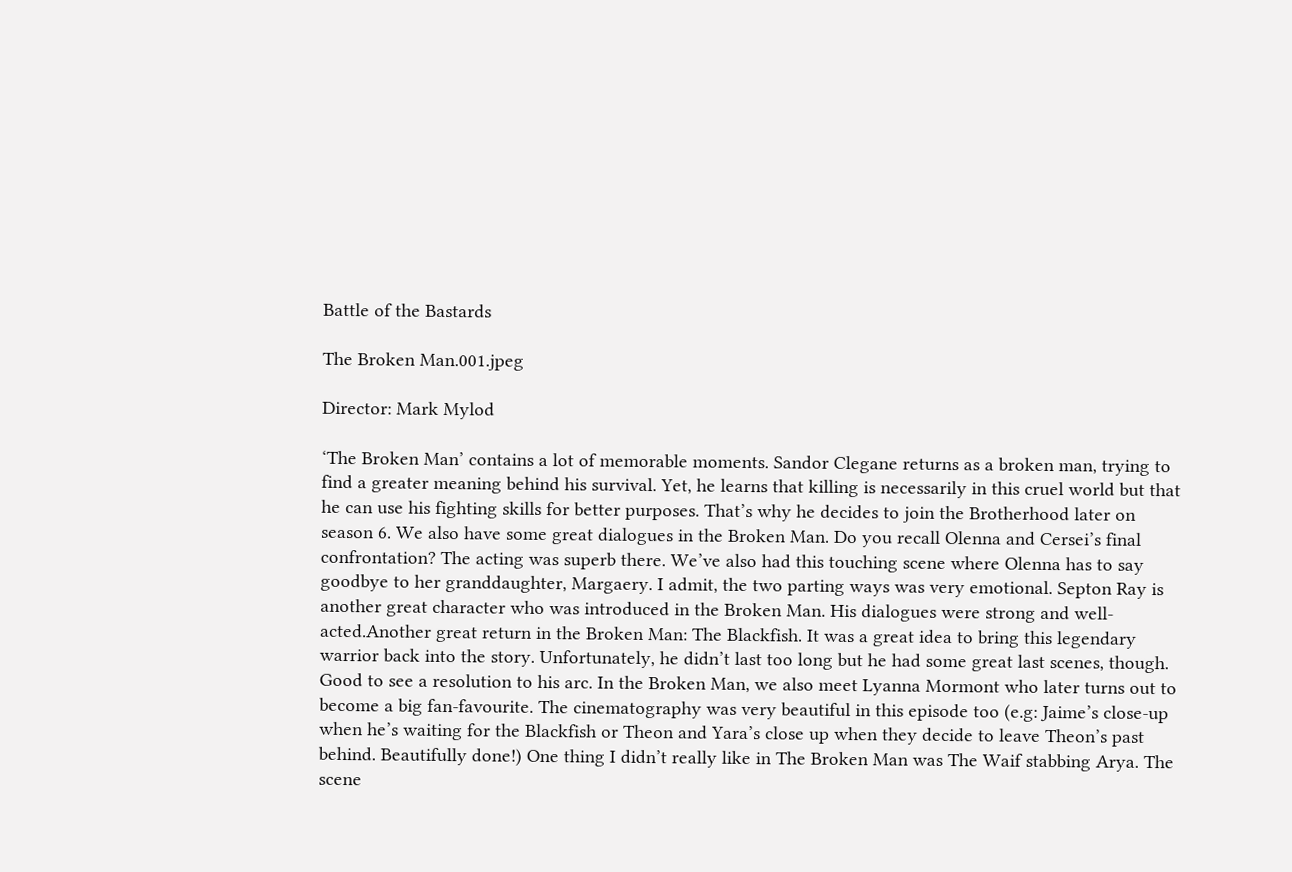Battle of the Bastards

The Broken Man.001.jpeg

Director: Mark Mylod

‘The Broken Man’ contains a lot of memorable moments. Sandor Clegane returns as a broken man, trying to find a greater meaning behind his survival. Yet, he learns that killing is necessarily in this cruel world but that he can use his fighting skills for better purposes. That’s why he decides to join the Brotherhood later on season 6. We also have some great dialogues in the Broken Man. Do you recall Olenna and Cersei’s final confrontation? The acting was superb there. We’ve also had this touching scene where Olenna has to say goodbye to her granddaughter, Margaery. I admit, the two parting ways was very emotional. Septon Ray is another great character who was introduced in the Broken Man. His dialogues were strong and well-acted.Another great return in the Broken Man: The Blackfish. It was a great idea to bring this legendary warrior back into the story. Unfortunately, he didn’t last too long but he had some great last scenes, though. Good to see a resolution to his arc. In the Broken Man, we also meet Lyanna Mormont who later turns out to become a big fan-favourite. The cinematography was very beautiful in this episode too (e.g: Jaime’s close-up when he’s waiting for the Blackfish or Theon and Yara’s close up when they decide to leave Theon’s past behind. Beautifully done!) One thing I didn’t really like in The Broken Man was The Waif stabbing Arya. The scene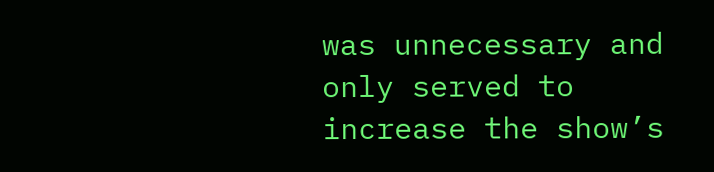was unnecessary and only served to increase the show’s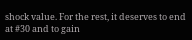shock value. For the rest, it deserves to end at #30 and to gain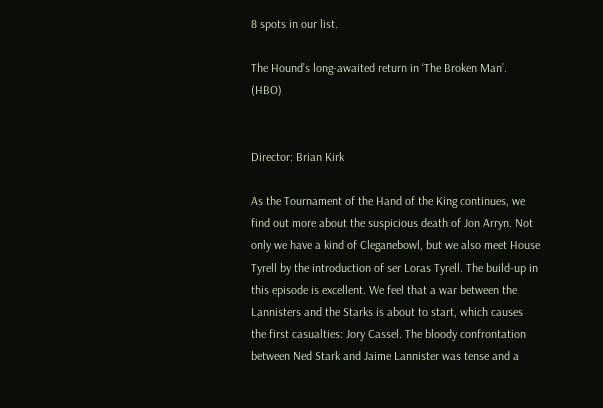8 spots in our list.

The Hound’s long-awaited return in ‘The Broken Man’. (HBO)


Director: Brian Kirk

As the Tournament of the Hand of the King continues, we find out more about the suspicious death of Jon Arryn. Not only we have a kind of Cleganebowl, but we also meet House Tyrell by the introduction of ser Loras Tyrell. The build-up in this episode is excellent. We feel that a war between the Lannisters and the Starks is about to start, which causes the first casualties: Jory Cassel. The bloody confrontation between Ned Stark and Jaime Lannister was tense and a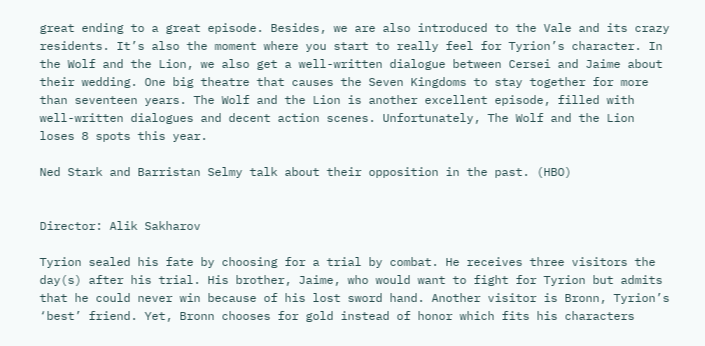great ending to a great episode. Besides, we are also introduced to the Vale and its crazy residents. It’s also the moment where you start to really feel for Tyrion’s character. In the Wolf and the Lion, we also get a well-written dialogue between Cersei and Jaime about their wedding. One big theatre that causes the Seven Kingdoms to stay together for more than seventeen years. The Wolf and the Lion is another excellent episode, filled with well-written dialogues and decent action scenes. Unfortunately, The Wolf and the Lion loses 8 spots this year.

Ned Stark and Barristan Selmy talk about their opposition in the past. (HBO)


Director: Alik Sakharov

Tyrion sealed his fate by choosing for a trial by combat. He receives three visitors the day(s) after his trial. His brother, Jaime, who would want to fight for Tyrion but admits that he could never win because of his lost sword hand. Another visitor is Bronn, Tyrion’s ‘best’ friend. Yet, Bronn chooses for gold instead of honor which fits his characters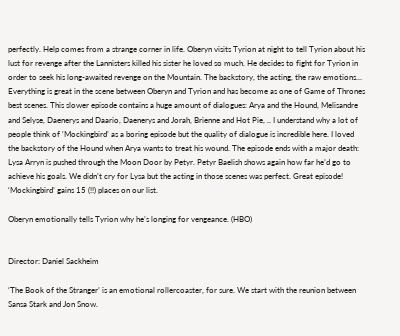perfectly. Help comes from a strange corner in life. Oberyn visits Tyrion at night to tell Tyrion about his lust for revenge after the Lannisters killed his sister he loved so much. He decides to fight for Tyrion in order to seek his long-awaited revenge on the Mountain. The backstory, the acting, the raw emotions… Everything is great in the scene between Oberyn and Tyrion and has become as one of Game of Thrones best scenes. This slower episode contains a huge amount of dialogues: Arya and the Hound, Melisandre and Selyse, Daenerys and Daario, Daenerys and Jorah, Brienne and Hot Pie, .. I understand why a lot of people think of ‘Mockingbird’ as a boring episode but the quality of dialogue is incredible here. I loved the backstory of the Hound when Arya wants to treat his wound. The episode ends with a major death: Lysa Arryn is pushed through the Moon Door by Petyr. Petyr Baelish shows again how far he’d go to achieve his goals. We didn’t cry for Lysa but the acting in those scenes was perfect. Great episode! ‘Mockingbird’ gains 15 (!!) places on our list.

Oberyn emotionally tells Tyrion why he’s longing for vengeance. (HBO)


Director: Daniel Sackheim

‘The Book of the Stranger’ is an emotional rollercoaster, for sure. We start with the reunion between Sansa Stark and Jon Snow.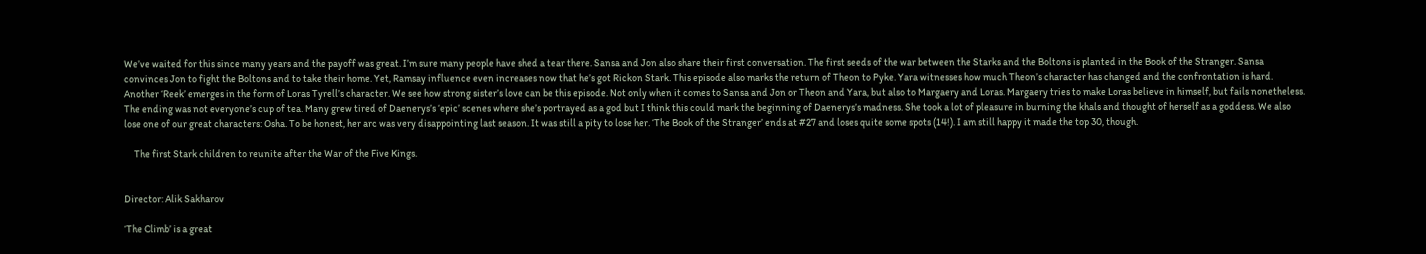We’ve waited for this since many years and the payoff was great. I’m sure many people have shed a tear there. Sansa and Jon also share their first conversation. The first seeds of the war between the Starks and the Boltons is planted in the Book of the Stranger. Sansa convinces Jon to fight the Boltons and to take their home. Yet, Ramsay influence even increases now that he’s got Rickon Stark. This episode also marks the return of Theon to Pyke. Yara witnesses how much Theon’s character has changed and the confrontation is hard. Another ‘Reek’ emerges in the form of Loras Tyrell’s character. We see how strong sister’s love can be this episode. Not only when it comes to Sansa and Jon or Theon and Yara, but also to Margaery and Loras. Margaery tries to make Loras believe in himself, but fails nonetheless. The ending was not everyone’s cup of tea. Many grew tired of Daenerys’s ‘epic’ scenes where she’s portrayed as a god but I think this could mark the beginning of Daenerys’s madness. She took a lot of pleasure in burning the khals and thought of herself as a goddess. We also lose one of our great characters: Osha. To be honest, her arc was very disappointing last season. It was still a pity to lose her. ‘The Book of the Stranger’ ends at #27 and loses quite some spots (14!). I am still happy it made the top 30, though.

     The first Stark children to reunite after the War of the Five Kings.


Director: Alik Sakharov

‘The Climb’ is a great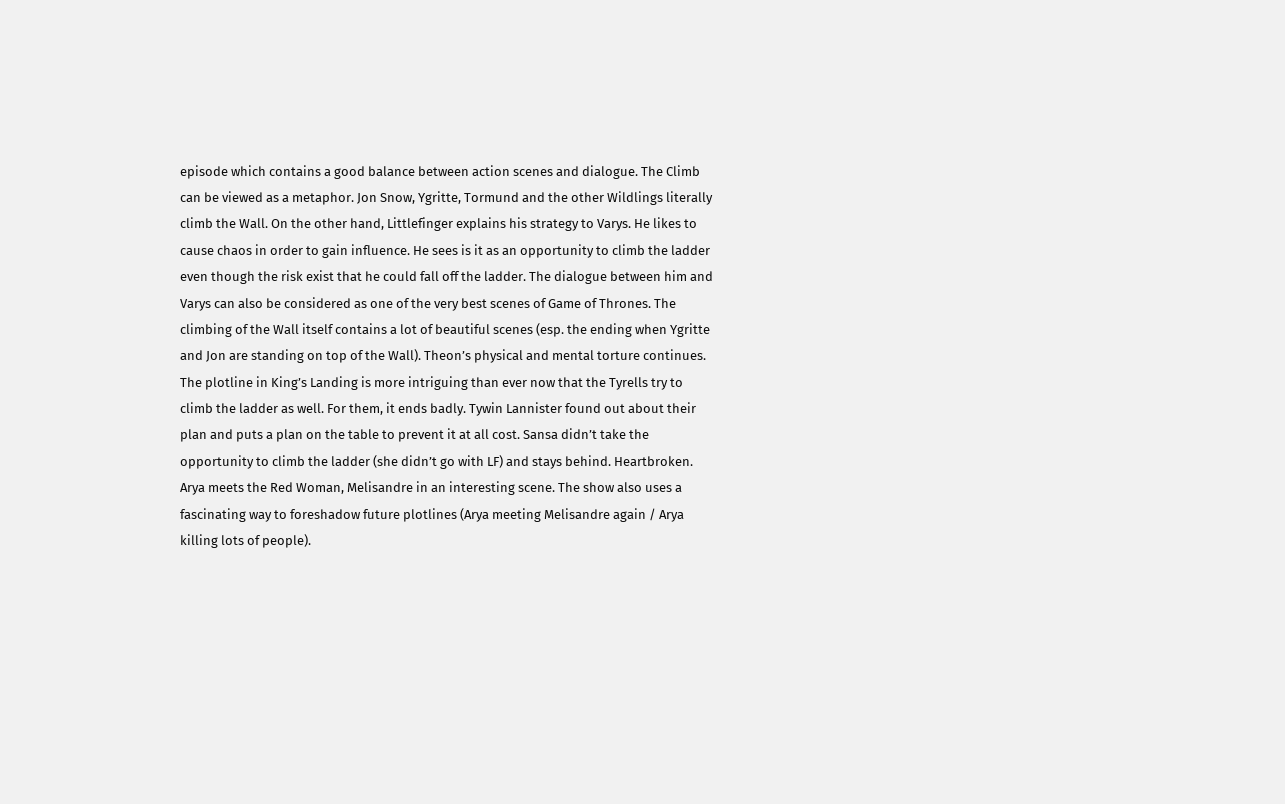episode which contains a good balance between action scenes and dialogue. The Climb can be viewed as a metaphor. Jon Snow, Ygritte, Tormund and the other Wildlings literally climb the Wall. On the other hand, Littlefinger explains his strategy to Varys. He likes to cause chaos in order to gain influence. He sees is it as an opportunity to climb the ladder even though the risk exist that he could fall off the ladder. The dialogue between him and Varys can also be considered as one of the very best scenes of Game of Thrones. The climbing of the Wall itself contains a lot of beautiful scenes (esp. the ending when Ygritte and Jon are standing on top of the Wall). Theon’s physical and mental torture continues. The plotline in King’s Landing is more intriguing than ever now that the Tyrells try to climb the ladder as well. For them, it ends badly. Tywin Lannister found out about their plan and puts a plan on the table to prevent it at all cost. Sansa didn’t take the opportunity to climb the ladder (she didn’t go with LF) and stays behind. Heartbroken. Arya meets the Red Woman, Melisandre in an interesting scene. The show also uses a fascinating way to foreshadow future plotlines (Arya meeting Melisandre again / Arya killing lots of people).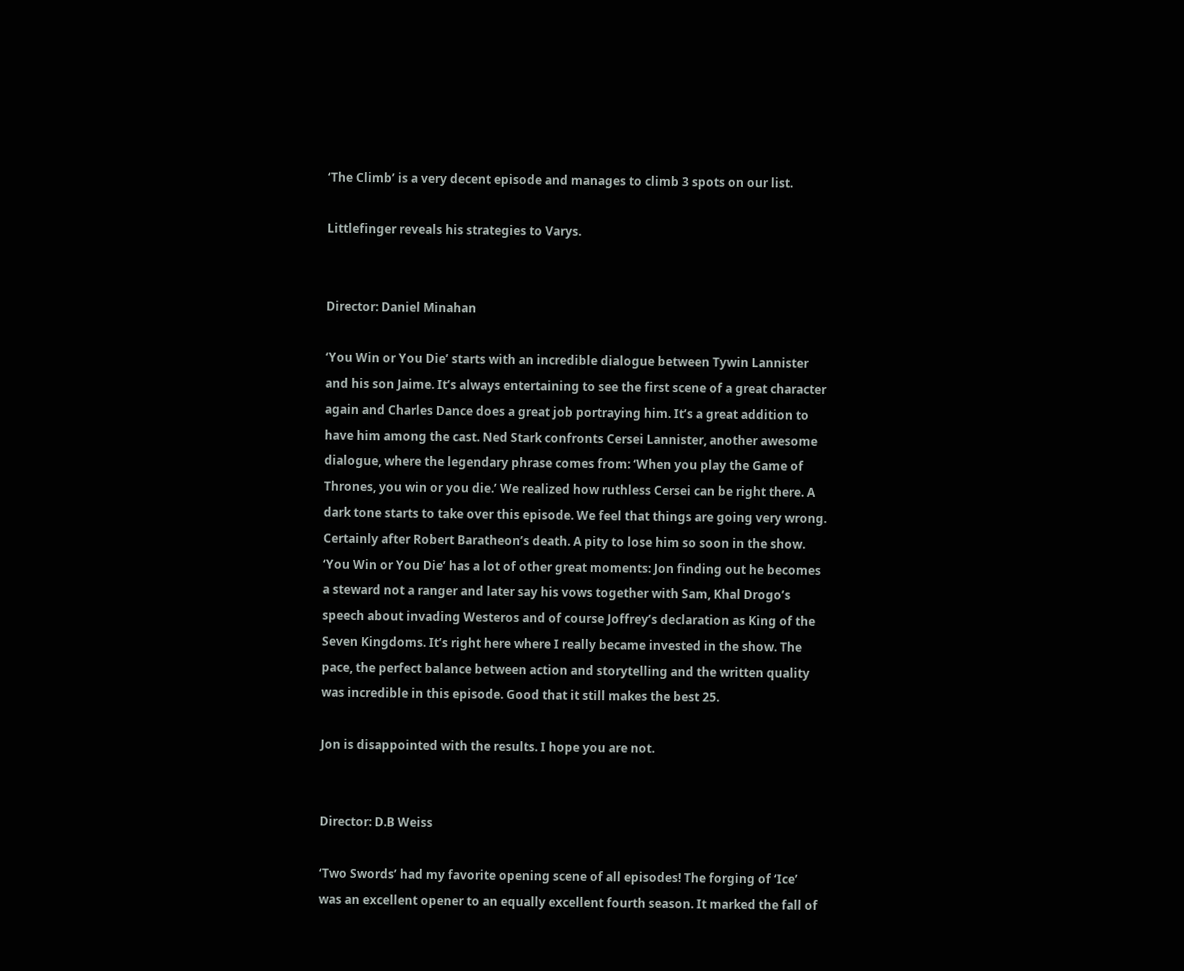‘The Climb’ is a very decent episode and manages to climb 3 spots on our list.

Littlefinger reveals his strategies to Varys.


Director: Daniel Minahan

‘You Win or You Die’ starts with an incredible dialogue between Tywin Lannister and his son Jaime. It’s always entertaining to see the first scene of a great character again and Charles Dance does a great job portraying him. It’s a great addition to have him among the cast. Ned Stark confronts Cersei Lannister, another awesome dialogue, where the legendary phrase comes from: ‘When you play the Game of Thrones, you win or you die.’ We realized how ruthless Cersei can be right there. A dark tone starts to take over this episode. We feel that things are going very wrong. Certainly after Robert Baratheon’s death. A pity to lose him so soon in the show. ‘You Win or You Die’ has a lot of other great moments: Jon finding out he becomes a steward not a ranger and later say his vows together with Sam, Khal Drogo’s speech about invading Westeros and of course Joffrey’s declaration as King of the Seven Kingdoms. It’s right here where I really became invested in the show. The pace, the perfect balance between action and storytelling and the written quality was incredible in this episode. Good that it still makes the best 25.

Jon is disappointed with the results. I hope you are not.


Director: D.B Weiss

‘Two Swords’ had my favorite opening scene of all episodes! The forging of ‘Ice’ was an excellent opener to an equally excellent fourth season. It marked the fall of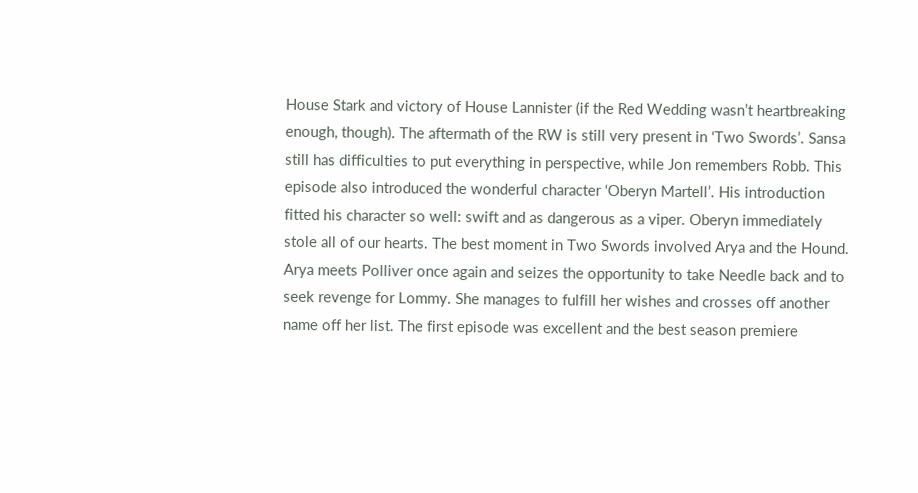House Stark and victory of House Lannister (if the Red Wedding wasn’t heartbreaking enough, though). The aftermath of the RW is still very present in ‘Two Swords’. Sansa still has difficulties to put everything in perspective, while Jon remembers Robb. This episode also introduced the wonderful character ‘Oberyn Martell’. His introduction fitted his character so well: swift and as dangerous as a viper. Oberyn immediately stole all of our hearts. The best moment in Two Swords involved Arya and the Hound. Arya meets Polliver once again and seizes the opportunity to take Needle back and to seek revenge for Lommy. She manages to fulfill her wishes and crosses off another name off her list. The first episode was excellent and the best season premiere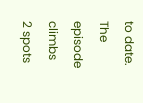to date. The episode climbs 2 spots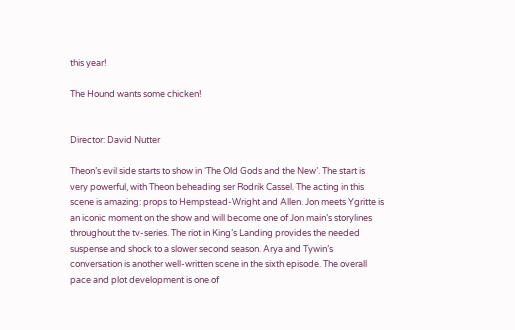this year!

The Hound wants some chicken!


Director: David Nutter

Theon’s evil side starts to show in ‘The Old Gods and the New’. The start is very powerful, with Theon beheading ser Rodrik Cassel. The acting in this scene is amazing: props to Hempstead-Wright and Allen. Jon meets Ygritte is an iconic moment on the show and will become one of Jon main’s storylines throughout the tv-series. The riot in King’s Landing provides the needed suspense and shock to a slower second season. Arya and Tywin’s conversation is another well-written scene in the sixth episode. The overall pace and plot development is one of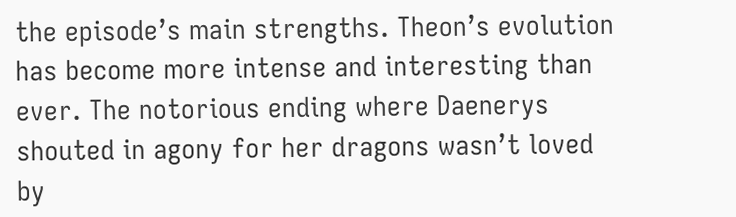the episode’s main strengths. Theon’s evolution has become more intense and interesting than ever. The notorious ending where Daenerys shouted in agony for her dragons wasn’t loved by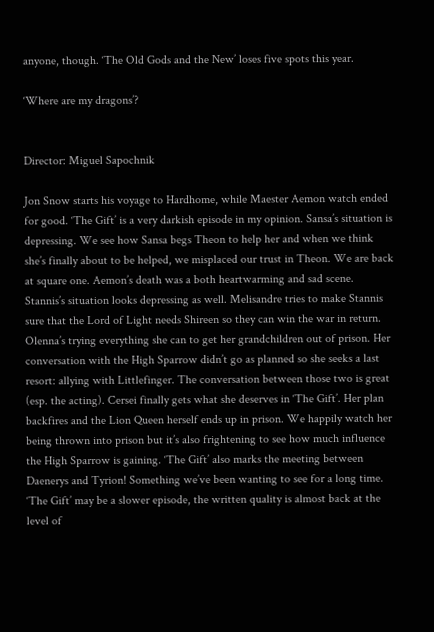anyone, though. ‘The Old Gods and the New’ loses five spots this year.

‘Where are my dragons’?


Director: Miguel Sapochnik

Jon Snow starts his voyage to Hardhome, while Maester Aemon watch ended for good. ‘The Gift’ is a very darkish episode in my opinion. Sansa’s situation is depressing. We see how Sansa begs Theon to help her and when we think she’s finally about to be helped, we misplaced our trust in Theon. We are back at square one. Aemon’s death was a both heartwarming and sad scene. Stannis’s situation looks depressing as well. Melisandre tries to make Stannis sure that the Lord of Light needs Shireen so they can win the war in return. Olenna’s trying everything she can to get her grandchildren out of prison. Her conversation with the High Sparrow didn’t go as planned so she seeks a last resort: allying with Littlefinger. The conversation between those two is great (esp. the acting). Cersei finally gets what she deserves in ‘The Gift’. Her plan backfires and the Lion Queen herself ends up in prison. We happily watch her being thrown into prison but it’s also frightening to see how much influence the High Sparrow is gaining. ‘The Gift’ also marks the meeting between Daenerys and Tyrion! Something we’ve been wanting to see for a long time. ‘The Gift’ may be a slower episode, the written quality is almost back at the level of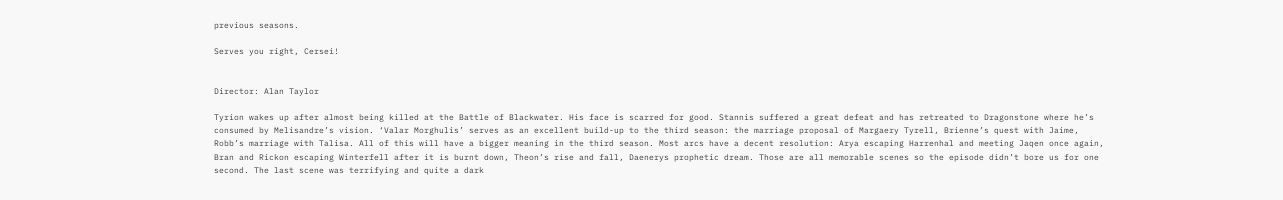previous seasons.

Serves you right, Cersei!


Director: Alan Taylor

Tyrion wakes up after almost being killed at the Battle of Blackwater. His face is scarred for good. Stannis suffered a great defeat and has retreated to Dragonstone where he’s consumed by Melisandre’s vision. ‘Valar Morghulis’ serves as an excellent build-up to the third season: the marriage proposal of Margaery Tyrell, Brienne’s quest with Jaime, Robb’s marriage with Talisa. All of this will have a bigger meaning in the third season. Most arcs have a decent resolution: Arya escaping Harrenhal and meeting Jaqen once again, Bran and Rickon escaping Winterfell after it is burnt down, Theon’s rise and fall, Daenerys prophetic dream. Those are all memorable scenes so the episode didn’t bore us for one second. The last scene was terrifying and quite a dark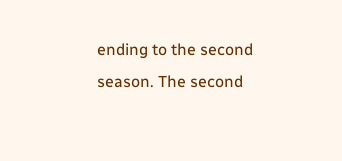ending to the second season. The second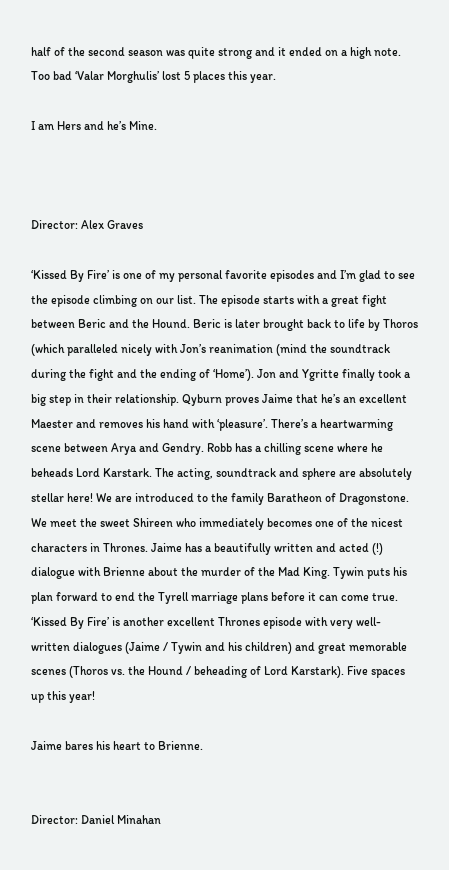half of the second season was quite strong and it ended on a high note. Too bad ‘Valar Morghulis’ lost 5 places this year.

I am Hers and he’s Mine.



Director: Alex Graves

‘Kissed By Fire’ is one of my personal favorite episodes and I’m glad to see the episode climbing on our list. The episode starts with a great fight between Beric and the Hound. Beric is later brought back to life by Thoros (which paralleled nicely with Jon’s reanimation (mind the soundtrack during the fight and the ending of ‘Home’). Jon and Ygritte finally took a big step in their relationship. Qyburn proves Jaime that he’s an excellent Maester and removes his hand with ‘pleasure’. There’s a heartwarming scene between Arya and Gendry. Robb has a chilling scene where he beheads Lord Karstark. The acting, soundtrack and sphere are absolutely stellar here! We are introduced to the family Baratheon of Dragonstone. We meet the sweet Shireen who immediately becomes one of the nicest characters in Thrones. Jaime has a beautifully written and acted (!) dialogue with Brienne about the murder of the Mad King. Tywin puts his plan forward to end the Tyrell marriage plans before it can come true. ‘Kissed By Fire’ is another excellent Thrones episode with very well-written dialogues (Jaime / Tywin and his children) and great memorable scenes (Thoros vs. the Hound / beheading of Lord Karstark). Five spaces up this year!

Jaime bares his heart to Brienne.


Director: Daniel Minahan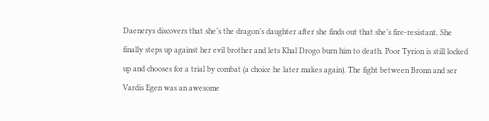Daenerys discovers that she’s the dragon’s daughter after she finds out that she’s fire-resistant. She finally steps up against her evil brother and lets Khal Drogo burn him to death. Poor Tyrion is still locked up and chooses for a trial by combat (a choice he later makes again). The fight between Bronn and ser Vardis Egen was an awesome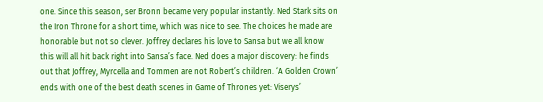one. Since this season, ser Bronn became very popular instantly. Ned Stark sits on the Iron Throne for a short time, which was nice to see. The choices he made are honorable but not so clever. Joffrey declares his love to Sansa but we all know this will all hit back right into Sansa’s face. Ned does a major discovery: he finds out that Joffrey, Myrcella and Tommen are not Robert’s children. ‘A Golden Crown’ ends with one of the best death scenes in Game of Thrones yet: Viserys’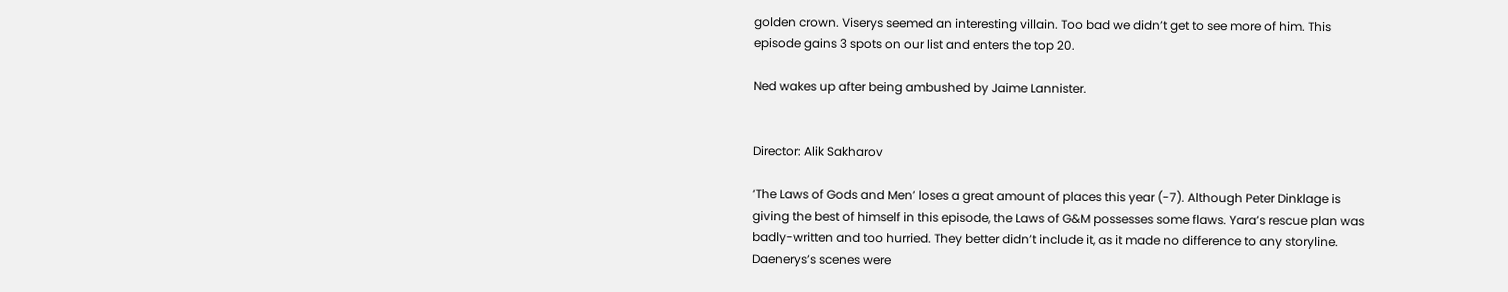golden crown. Viserys seemed an interesting villain. Too bad we didn’t get to see more of him. This episode gains 3 spots on our list and enters the top 20.

Ned wakes up after being ambushed by Jaime Lannister.


Director: Alik Sakharov

‘The Laws of Gods and Men’ loses a great amount of places this year (-7). Although Peter Dinklage is giving the best of himself in this episode, the Laws of G&M possesses some flaws. Yara’s rescue plan was badly-written and too hurried. They better didn’t include it, as it made no difference to any storyline. Daenerys’s scenes were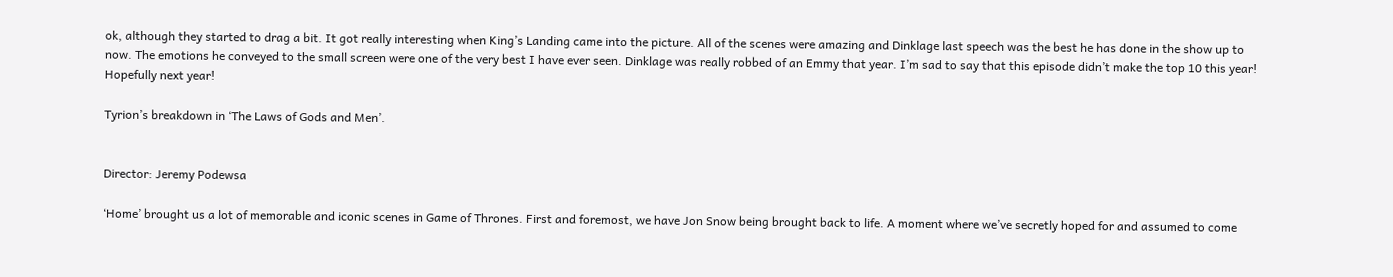ok, although they started to drag a bit. It got really interesting when King’s Landing came into the picture. All of the scenes were amazing and Dinklage last speech was the best he has done in the show up to now. The emotions he conveyed to the small screen were one of the very best I have ever seen. Dinklage was really robbed of an Emmy that year. I’m sad to say that this episode didn’t make the top 10 this year! Hopefully next year!

Tyrion’s breakdown in ‘The Laws of Gods and Men’.


Director: Jeremy Podewsa

‘Home’ brought us a lot of memorable and iconic scenes in Game of Thrones. First and foremost, we have Jon Snow being brought back to life. A moment where we’ve secretly hoped for and assumed to come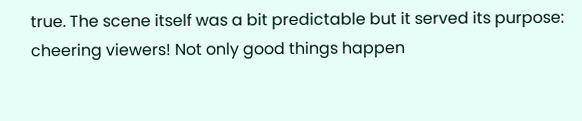true. The scene itself was a bit predictable but it served its purpose: cheering viewers! Not only good things happen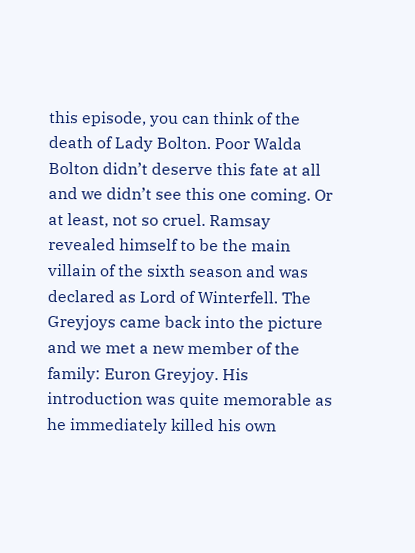this episode, you can think of the death of Lady Bolton. Poor Walda Bolton didn’t deserve this fate at all and we didn’t see this one coming. Or at least, not so cruel. Ramsay revealed himself to be the main villain of the sixth season and was declared as Lord of Winterfell. The Greyjoys came back into the picture and we met a new member of the family: Euron Greyjoy. His introduction was quite memorable as he immediately killed his own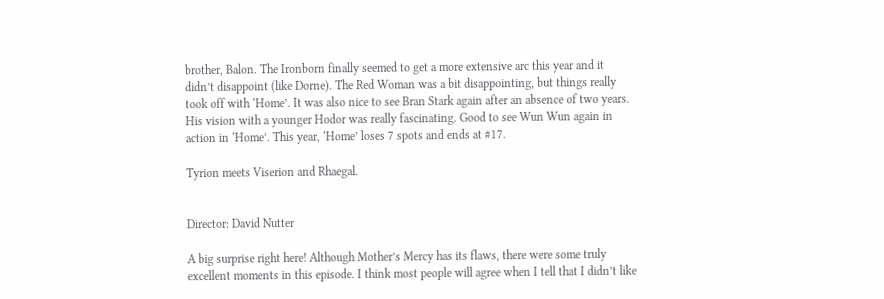brother, Balon. The Ironborn finally seemed to get a more extensive arc this year and it didn’t disappoint (like Dorne). The Red Woman was a bit disappointing, but things really took off with ‘Home’. It was also nice to see Bran Stark again after an absence of two years. His vision with a younger Hodor was really fascinating. Good to see Wun Wun again in action in ‘Home’. This year, ‘Home’ loses 7 spots and ends at #17.

Tyrion meets Viserion and Rhaegal.


Director: David Nutter

A big surprise right here! Although Mother’s Mercy has its flaws, there were some truly excellent moments in this episode. I think most people will agree when I tell that I didn’t like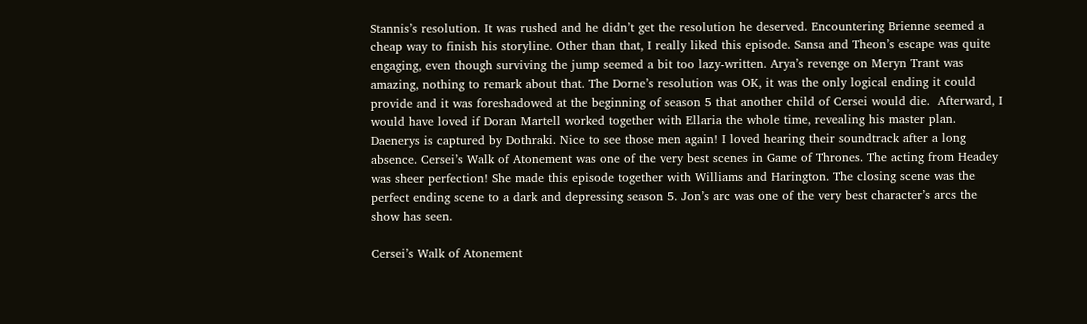Stannis’s resolution. It was rushed and he didn’t get the resolution he deserved. Encountering Brienne seemed a cheap way to finish his storyline. Other than that, I really liked this episode. Sansa and Theon’s escape was quite engaging, even though surviving the jump seemed a bit too lazy-written. Arya’s revenge on Meryn Trant was amazing, nothing to remark about that. The Dorne’s resolution was OK, it was the only logical ending it could provide and it was foreshadowed at the beginning of season 5 that another child of Cersei would die.  Afterward, I would have loved if Doran Martell worked together with Ellaria the whole time, revealing his master plan. Daenerys is captured by Dothraki. Nice to see those men again! I loved hearing their soundtrack after a long absence. Cersei’s Walk of Atonement was one of the very best scenes in Game of Thrones. The acting from Headey was sheer perfection! She made this episode together with Williams and Harington. The closing scene was the perfect ending scene to a dark and depressing season 5. Jon’s arc was one of the very best character’s arcs the show has seen.

Cersei’s Walk of Atonement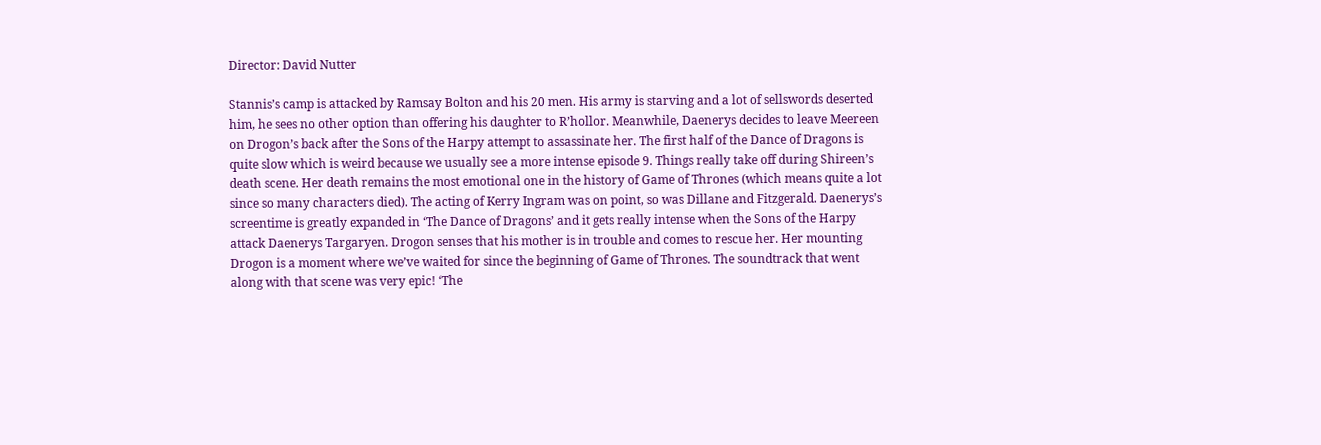Director: David Nutter

Stannis’s camp is attacked by Ramsay Bolton and his 20 men. His army is starving and a lot of sellswords deserted him, he sees no other option than offering his daughter to R’hollor. Meanwhile, Daenerys decides to leave Meereen on Drogon’s back after the Sons of the Harpy attempt to assassinate her. The first half of the Dance of Dragons is quite slow which is weird because we usually see a more intense episode 9. Things really take off during Shireen’s death scene. Her death remains the most emotional one in the history of Game of Thrones (which means quite a lot since so many characters died). The acting of Kerry Ingram was on point, so was Dillane and Fitzgerald. Daenerys’s screentime is greatly expanded in ‘The Dance of Dragons’ and it gets really intense when the Sons of the Harpy attack Daenerys Targaryen. Drogon senses that his mother is in trouble and comes to rescue her. Her mounting Drogon is a moment where we’ve waited for since the beginning of Game of Thrones. The soundtrack that went along with that scene was very epic! ‘The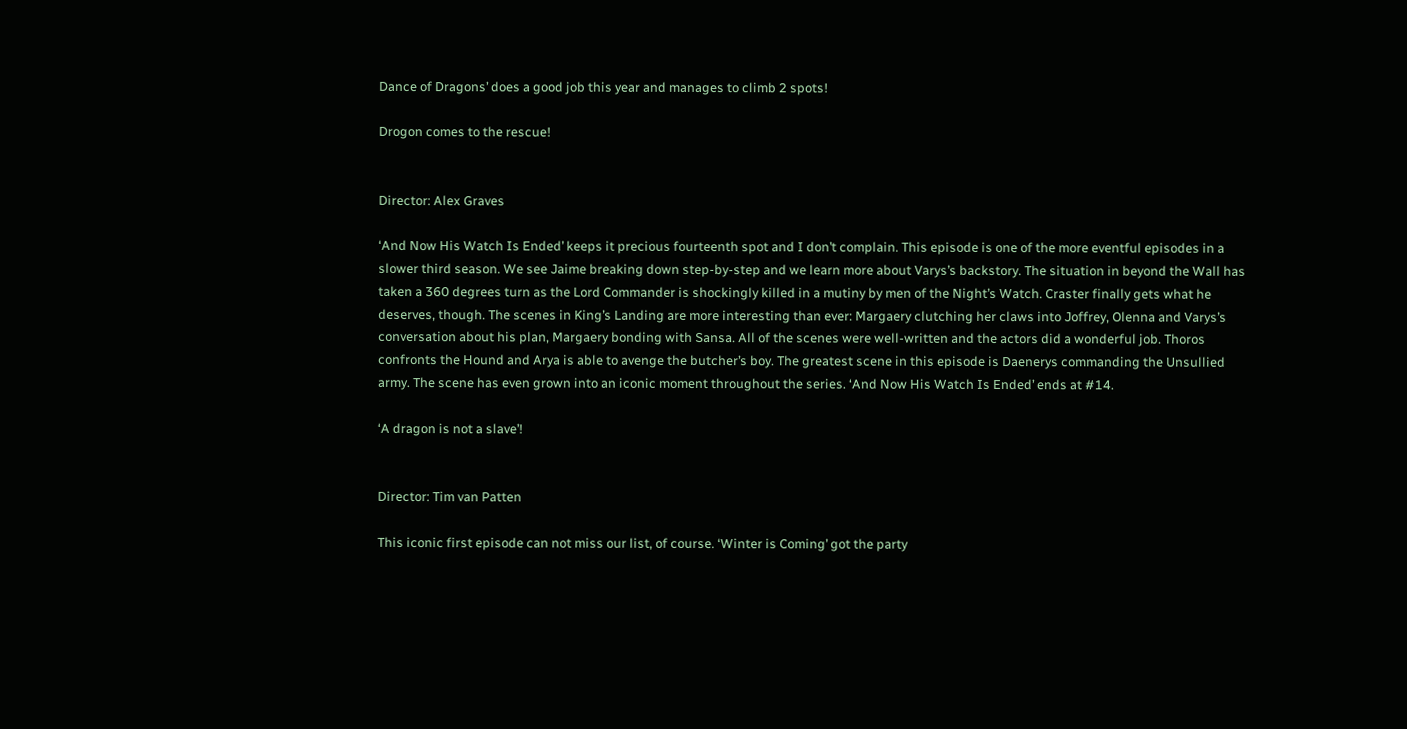Dance of Dragons’ does a good job this year and manages to climb 2 spots!

Drogon comes to the rescue!


Director: Alex Graves

‘And Now His Watch Is Ended’ keeps it precious fourteenth spot and I don’t complain. This episode is one of the more eventful episodes in a slower third season. We see Jaime breaking down step-by-step and we learn more about Varys’s backstory. The situation in beyond the Wall has taken a 360 degrees turn as the Lord Commander is shockingly killed in a mutiny by men of the Night’s Watch. Craster finally gets what he deserves, though. The scenes in King’s Landing are more interesting than ever: Margaery clutching her claws into Joffrey, Olenna and Varys’s conversation about his plan, Margaery bonding with Sansa. All of the scenes were well-written and the actors did a wonderful job. Thoros confronts the Hound and Arya is able to avenge the butcher’s boy. The greatest scene in this episode is Daenerys commanding the Unsullied army. The scene has even grown into an iconic moment throughout the series. ‘And Now His Watch Is Ended’ ends at #14.

‘A dragon is not a slave’!


Director: Tim van Patten

This iconic first episode can not miss our list, of course. ‘Winter is Coming’ got the party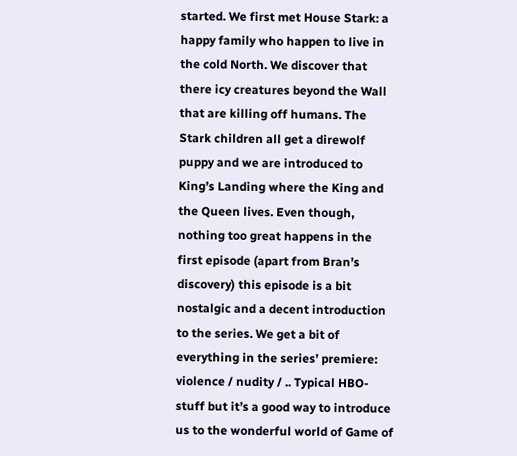started. We first met House Stark: a happy family who happen to live in the cold North. We discover that there icy creatures beyond the Wall that are killing off humans. The Stark children all get a direwolf puppy and we are introduced to King’s Landing where the King and the Queen lives. Even though, nothing too great happens in the first episode (apart from Bran’s discovery) this episode is a bit nostalgic and a decent introduction to the series. We get a bit of everything in the series’ premiere: violence / nudity / .. Typical HBO-stuff but it’s a good way to introduce us to the wonderful world of Game of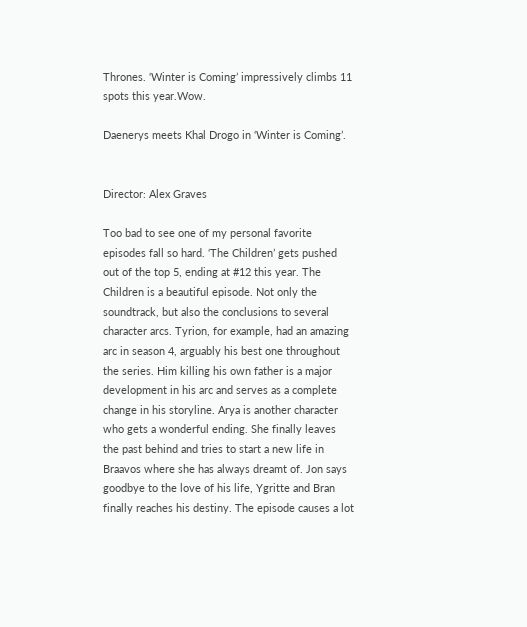Thrones. ‘Winter is Coming’ impressively climbs 11 spots this year.Wow.

Daenerys meets Khal Drogo in ‘Winter is Coming’.


Director: Alex Graves

Too bad to see one of my personal favorite episodes fall so hard. ‘The Children’ gets pushed out of the top 5, ending at #12 this year. The Children is a beautiful episode. Not only the soundtrack, but also the conclusions to several character arcs. Tyrion, for example, had an amazing arc in season 4, arguably his best one throughout the series. Him killing his own father is a major development in his arc and serves as a complete change in his storyline. Arya is another character who gets a wonderful ending. She finally leaves the past behind and tries to start a new life in Braavos where she has always dreamt of. Jon says goodbye to the love of his life, Ygritte and Bran finally reaches his destiny. The episode causes a lot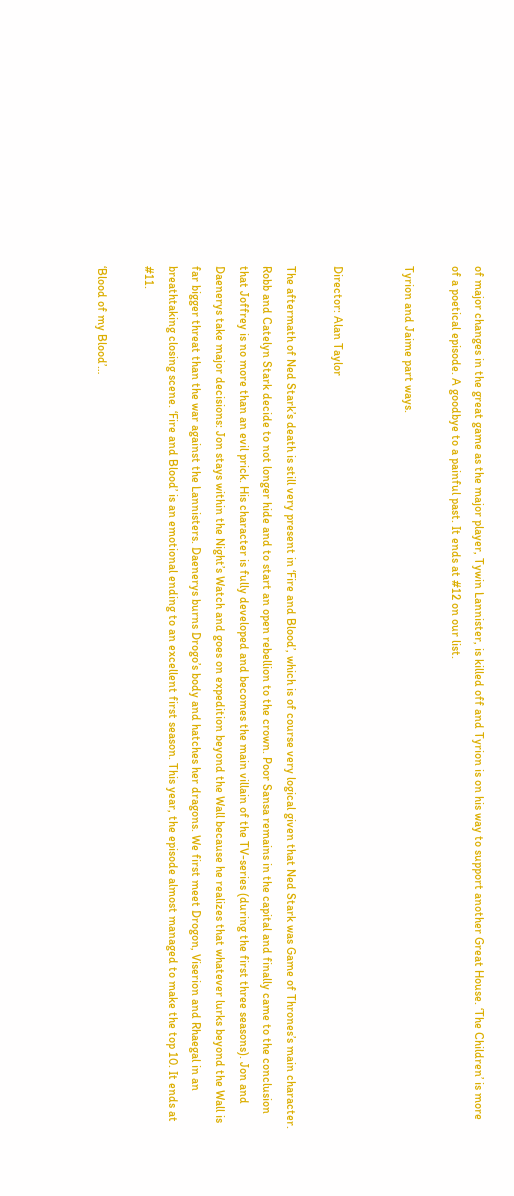of major changes in the great game as the major player, Tywin Lannister, is killed off and Tyrion is on his way to support another Great House. ‘The Children’ is more of a poetical episode. A goodbye to a painful past. It ends at #12 on our list.

Tyrion and Jaime part ways.


Director: Alan Taylor

The aftermath of Ned Stark’s death is still very present in ‘Fire and Blood’, which is of course very logical given that Ned Stark was Game of Thrones’s main character. Robb and Catelyn Stark decide to not longer hide and to start an open rebellion to the crown. Poor Sansa remains in the capital and finally came to the conclusion that Joffrey is no more than an evil prick. His character is fully developed and becomes the main villain of the TV-series (during the first three seasons). Jon and Daenerys take major decisions: Jon stays within the Night’s Watch and goes on expedition beyond the Wall because he realizes that whatever lurks beyond the Wall is far bigger threat than the war against the Lannisters. Daenerys burns Drogo’s body and hatches her dragons. We first meet Drogon, Viserion and Rhaegal in an breathtaking closing scene. ‘Fire and Blood’ is an emotional ending to an excellent first season. This year, the episode almost managed to make the top 10. It ends at #11.

‘Blood of my Blood’…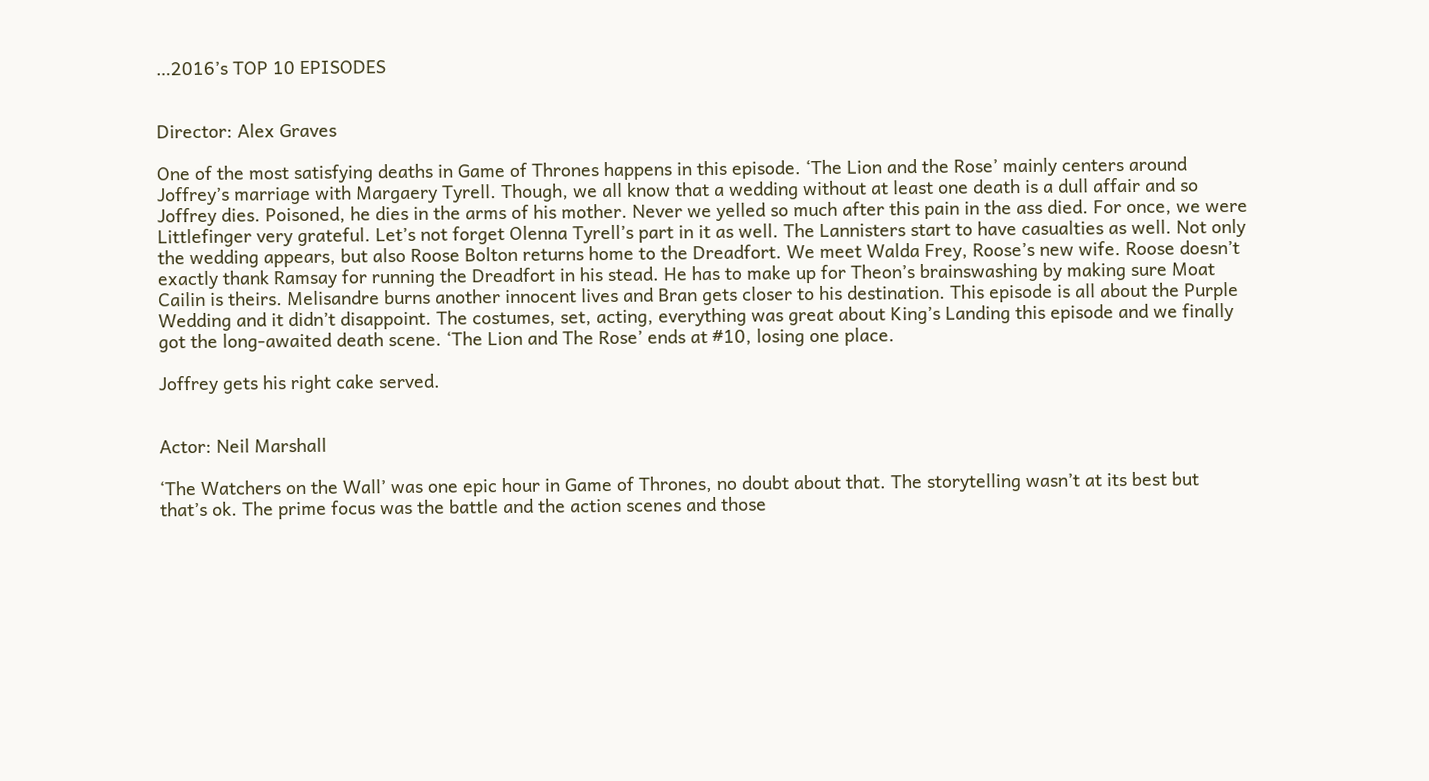…2016’s TOP 10 EPISODES


Director: Alex Graves

One of the most satisfying deaths in Game of Thrones happens in this episode. ‘The Lion and the Rose’ mainly centers around Joffrey’s marriage with Margaery Tyrell. Though, we all know that a wedding without at least one death is a dull affair and so Joffrey dies. Poisoned, he dies in the arms of his mother. Never we yelled so much after this pain in the ass died. For once, we were Littlefinger very grateful. Let’s not forget Olenna Tyrell’s part in it as well. The Lannisters start to have casualties as well. Not only the wedding appears, but also Roose Bolton returns home to the Dreadfort. We meet Walda Frey, Roose’s new wife. Roose doesn’t exactly thank Ramsay for running the Dreadfort in his stead. He has to make up for Theon’s brainswashing by making sure Moat Cailin is theirs. Melisandre burns another innocent lives and Bran gets closer to his destination. This episode is all about the Purple Wedding and it didn’t disappoint. The costumes, set, acting, everything was great about King’s Landing this episode and we finally got the long-awaited death scene. ‘The Lion and The Rose’ ends at #10, losing one place.

Joffrey gets his right cake served.


Actor: Neil Marshall

‘The Watchers on the Wall’ was one epic hour in Game of Thrones, no doubt about that. The storytelling wasn’t at its best but that’s ok. The prime focus was the battle and the action scenes and those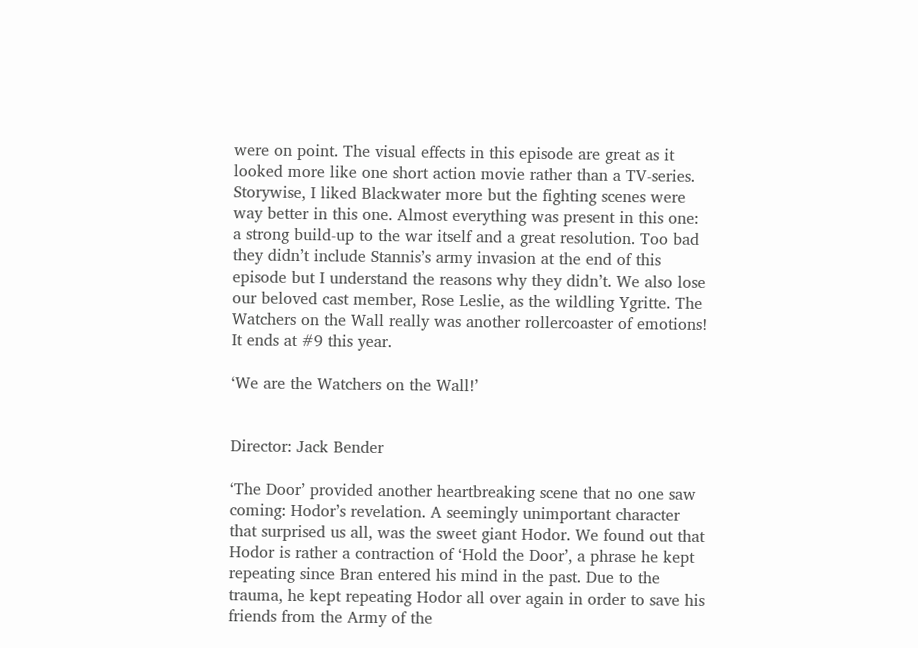were on point. The visual effects in this episode are great as it looked more like one short action movie rather than a TV-series. Storywise, I liked Blackwater more but the fighting scenes were way better in this one. Almost everything was present in this one: a strong build-up to the war itself and a great resolution. Too bad they didn’t include Stannis’s army invasion at the end of this episode but I understand the reasons why they didn’t. We also lose our beloved cast member, Rose Leslie, as the wildling Ygritte. The Watchers on the Wall really was another rollercoaster of emotions! It ends at #9 this year.

‘We are the Watchers on the Wall!’


Director: Jack Bender

‘The Door’ provided another heartbreaking scene that no one saw coming: Hodor’s revelation. A seemingly unimportant character that surprised us all, was the sweet giant Hodor. We found out that Hodor is rather a contraction of ‘Hold the Door’, a phrase he kept repeating since Bran entered his mind in the past. Due to the trauma, he kept repeating Hodor all over again in order to save his friends from the Army of the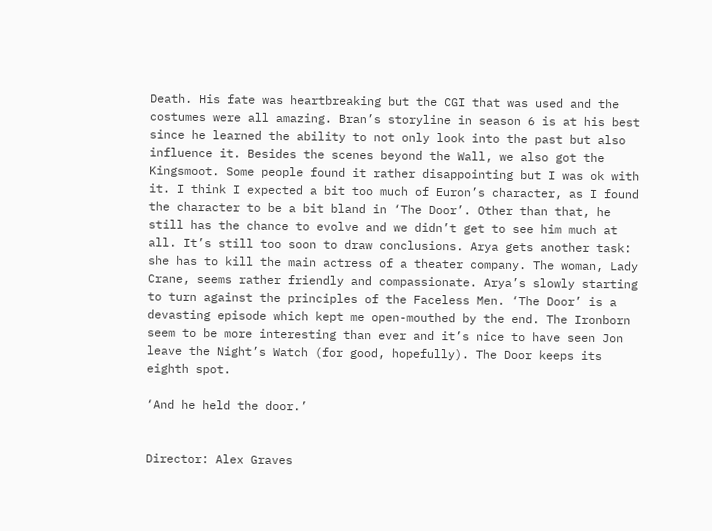Death. His fate was heartbreaking but the CGI that was used and the costumes were all amazing. Bran’s storyline in season 6 is at his best since he learned the ability to not only look into the past but also influence it. Besides the scenes beyond the Wall, we also got the Kingsmoot. Some people found it rather disappointing but I was ok with it. I think I expected a bit too much of Euron’s character, as I found the character to be a bit bland in ‘The Door’. Other than that, he still has the chance to evolve and we didn’t get to see him much at all. It’s still too soon to draw conclusions. Arya gets another task: she has to kill the main actress of a theater company. The woman, Lady Crane, seems rather friendly and compassionate. Arya’s slowly starting to turn against the principles of the Faceless Men. ‘The Door’ is a devasting episode which kept me open-mouthed by the end. The Ironborn seem to be more interesting than ever and it’s nice to have seen Jon leave the Night’s Watch (for good, hopefully). The Door keeps its eighth spot.

‘And he held the door.’


Director: Alex Graves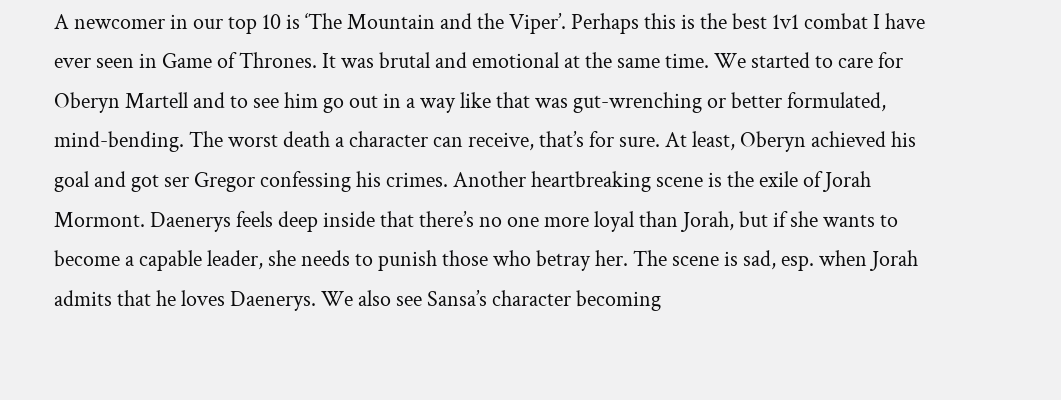A newcomer in our top 10 is ‘The Mountain and the Viper’. Perhaps this is the best 1v1 combat I have ever seen in Game of Thrones. It was brutal and emotional at the same time. We started to care for Oberyn Martell and to see him go out in a way like that was gut-wrenching or better formulated, mind-bending. The worst death a character can receive, that’s for sure. At least, Oberyn achieved his goal and got ser Gregor confessing his crimes. Another heartbreaking scene is the exile of Jorah Mormont. Daenerys feels deep inside that there’s no one more loyal than Jorah, but if she wants to become a capable leader, she needs to punish those who betray her. The scene is sad, esp. when Jorah admits that he loves Daenerys. We also see Sansa’s character becoming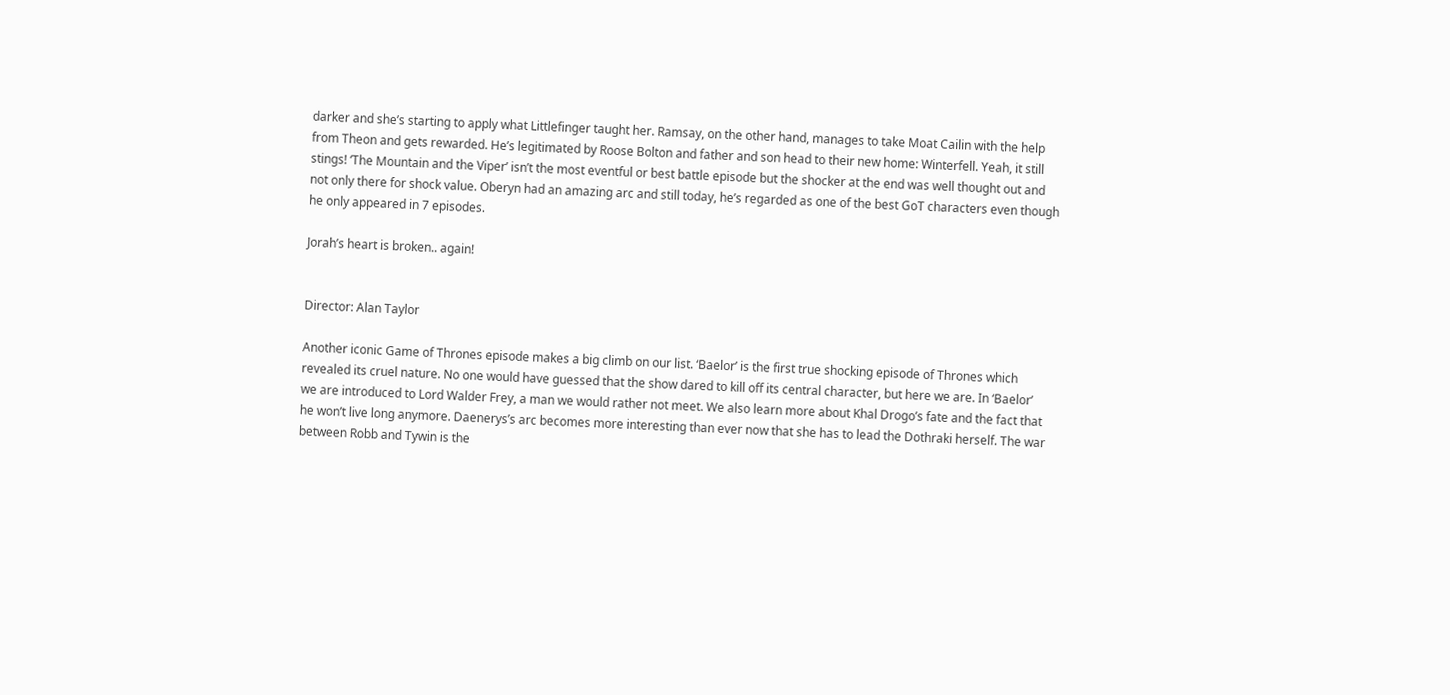darker and she’s starting to apply what Littlefinger taught her. Ramsay, on the other hand, manages to take Moat Cailin with the help from Theon and gets rewarded. He’s legitimated by Roose Bolton and father and son head to their new home: Winterfell. Yeah, it still stings! ‘The Mountain and the Viper’ isn’t the most eventful or best battle episode but the shocker at the end was well thought out and not only there for shock value. Oberyn had an amazing arc and still today, he’s regarded as one of the best GoT characters even though he only appeared in 7 episodes.

Jorah’s heart is broken.. again!


Director: Alan Taylor

Another iconic Game of Thrones episode makes a big climb on our list. ‘Baelor’ is the first true shocking episode of Thrones which revealed its cruel nature. No one would have guessed that the show dared to kill off its central character, but here we are. In ‘Baelor’ we are introduced to Lord Walder Frey, a man we would rather not meet. We also learn more about Khal Drogo’s fate and the fact that he won’t live long anymore. Daenerys’s arc becomes more interesting than ever now that she has to lead the Dothraki herself. The war between Robb and Tywin is the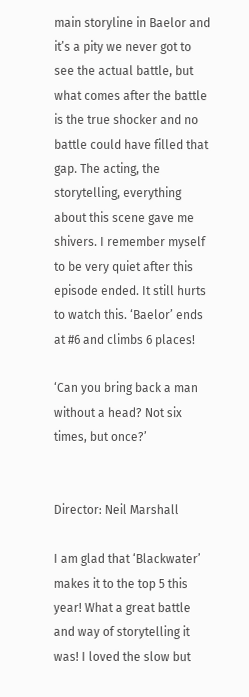main storyline in Baelor and it’s a pity we never got to see the actual battle, but what comes after the battle is the true shocker and no battle could have filled that gap. The acting, the storytelling, everything about this scene gave me shivers. I remember myself to be very quiet after this episode ended. It still hurts to watch this. ‘Baelor’ ends at #6 and climbs 6 places!

‘Can you bring back a man without a head? Not six times, but once?’


Director: Neil Marshall

I am glad that ‘Blackwater’ makes it to the top 5 this year! What a great battle and way of storytelling it was! I loved the slow but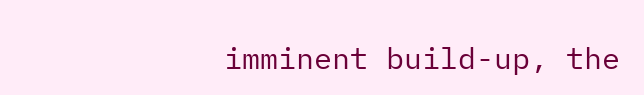imminent build-up, the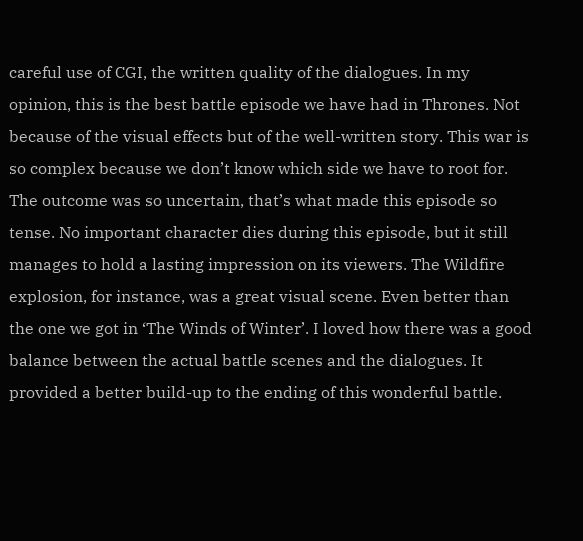careful use of CGI, the written quality of the dialogues. In my opinion, this is the best battle episode we have had in Thrones. Not because of the visual effects but of the well-written story. This war is so complex because we don’t know which side we have to root for. The outcome was so uncertain, that’s what made this episode so tense. No important character dies during this episode, but it still manages to hold a lasting impression on its viewers. The Wildfire explosion, for instance, was a great visual scene. Even better than the one we got in ‘The Winds of Winter’. I loved how there was a good balance between the actual battle scenes and the dialogues. It provided a better build-up to the ending of this wonderful battle.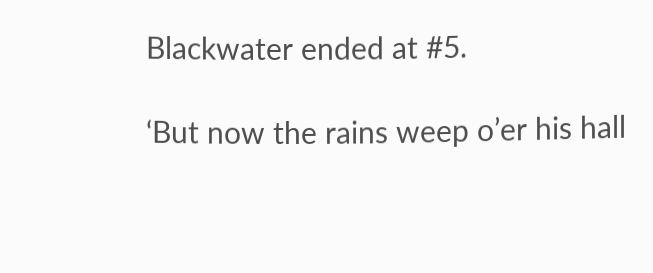Blackwater ended at #5.

‘But now the rains weep o’er his hall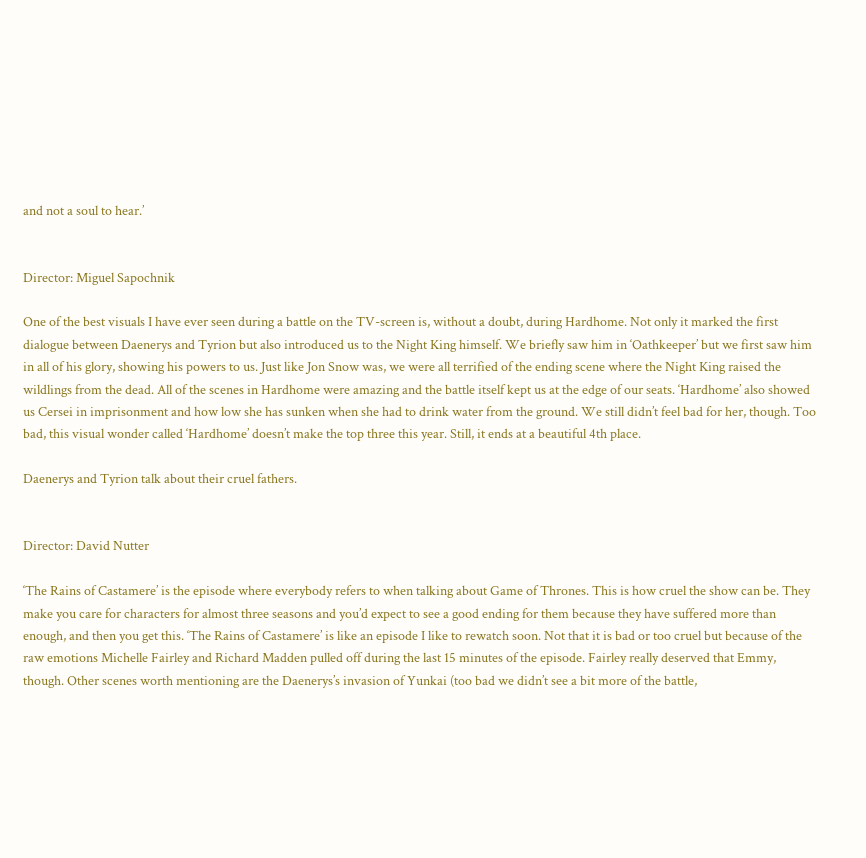and not a soul to hear.’


Director: Miguel Sapochnik

One of the best visuals I have ever seen during a battle on the TV-screen is, without a doubt, during Hardhome. Not only it marked the first dialogue between Daenerys and Tyrion but also introduced us to the Night King himself. We briefly saw him in ‘Oathkeeper’ but we first saw him in all of his glory, showing his powers to us. Just like Jon Snow was, we were all terrified of the ending scene where the Night King raised the wildlings from the dead. All of the scenes in Hardhome were amazing and the battle itself kept us at the edge of our seats. ‘Hardhome’ also showed us Cersei in imprisonment and how low she has sunken when she had to drink water from the ground. We still didn’t feel bad for her, though. Too bad, this visual wonder called ‘Hardhome’ doesn’t make the top three this year. Still, it ends at a beautiful 4th place.

Daenerys and Tyrion talk about their cruel fathers.


Director: David Nutter

‘The Rains of Castamere’ is the episode where everybody refers to when talking about Game of Thrones. This is how cruel the show can be. They make you care for characters for almost three seasons and you’d expect to see a good ending for them because they have suffered more than enough, and then you get this. ‘The Rains of Castamere’ is like an episode I like to rewatch soon. Not that it is bad or too cruel but because of the raw emotions Michelle Fairley and Richard Madden pulled off during the last 15 minutes of the episode. Fairley really deserved that Emmy, though. Other scenes worth mentioning are the Daenerys’s invasion of Yunkai (too bad we didn’t see a bit more of the battle,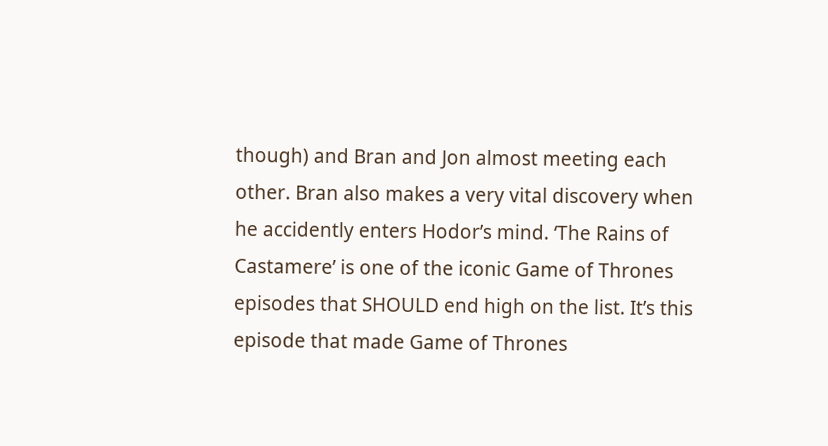though) and Bran and Jon almost meeting each other. Bran also makes a very vital discovery when he accidently enters Hodor’s mind. ‘The Rains of Castamere’ is one of the iconic Game of Thrones episodes that SHOULD end high on the list. It’s this episode that made Game of Thrones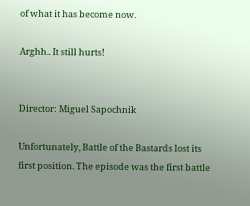of what it has become now.

Arghh.. It still hurts!


Director: Miguel Sapochnik

Unfortunately, Battle of the Bastards lost its first position. The episode was the first battle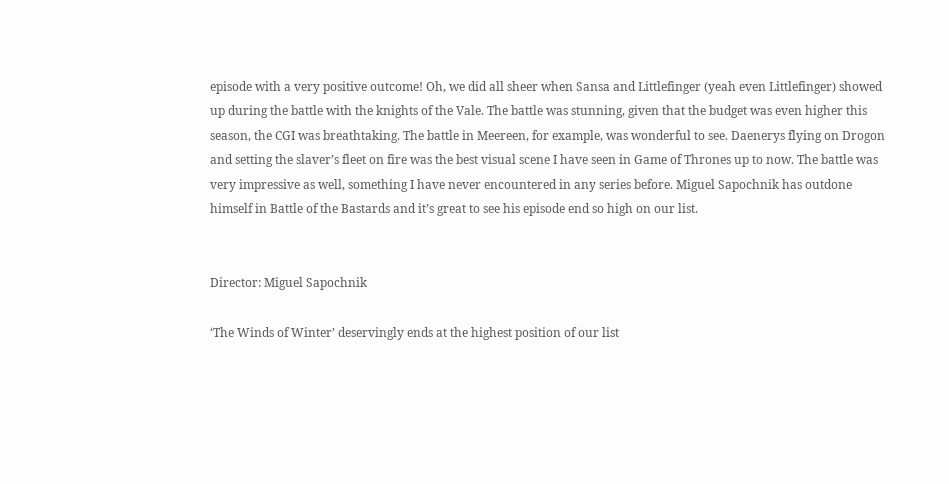episode with a very positive outcome! Oh, we did all sheer when Sansa and Littlefinger (yeah even Littlefinger) showed up during the battle with the knights of the Vale. The battle was stunning, given that the budget was even higher this season, the CGI was breathtaking. The battle in Meereen, for example, was wonderful to see. Daenerys flying on Drogon and setting the slaver’s fleet on fire was the best visual scene I have seen in Game of Thrones up to now. The battle was very impressive as well, something I have never encountered in any series before. Miguel Sapochnik has outdone himself in Battle of the Bastards and it’s great to see his episode end so high on our list.


Director: Miguel Sapochnik

‘The Winds of Winter’ deservingly ends at the highest position of our list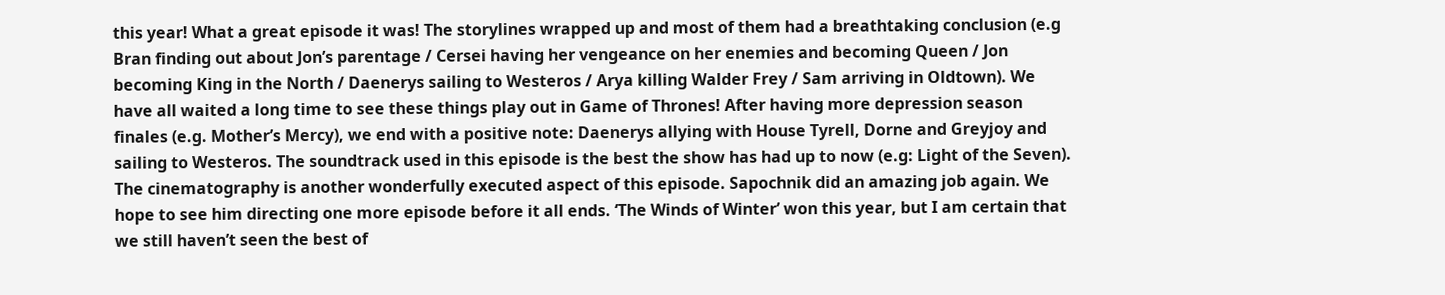this year! What a great episode it was! The storylines wrapped up and most of them had a breathtaking conclusion (e.g Bran finding out about Jon’s parentage / Cersei having her vengeance on her enemies and becoming Queen / Jon becoming King in the North / Daenerys sailing to Westeros / Arya killing Walder Frey / Sam arriving in Oldtown). We have all waited a long time to see these things play out in Game of Thrones! After having more depression season finales (e.g. Mother’s Mercy), we end with a positive note: Daenerys allying with House Tyrell, Dorne and Greyjoy and sailing to Westeros. The soundtrack used in this episode is the best the show has had up to now (e.g: Light of the Seven). The cinematography is another wonderfully executed aspect of this episode. Sapochnik did an amazing job again. We hope to see him directing one more episode before it all ends. ‘The Winds of Winter’ won this year, but I am certain that we still haven’t seen the best of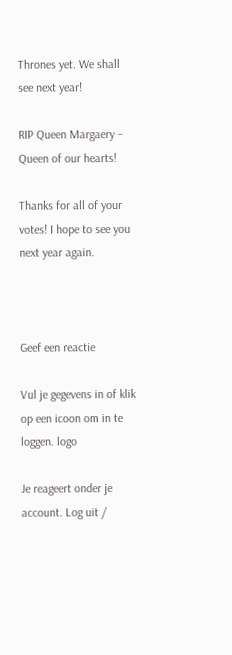Thrones yet. We shall see next year!

RIP Queen Margaery – Queen of our hearts!

Thanks for all of your votes! I hope to see you next year again.



Geef een reactie

Vul je gegevens in of klik op een icoon om in te loggen. logo

Je reageert onder je account. Log uit /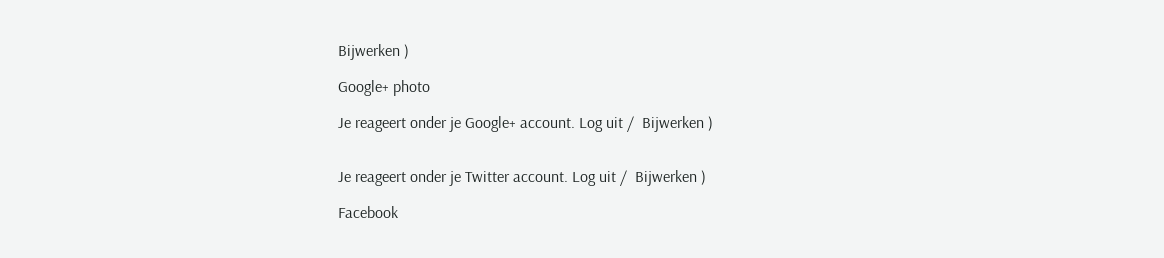Bijwerken )

Google+ photo

Je reageert onder je Google+ account. Log uit /  Bijwerken )


Je reageert onder je Twitter account. Log uit /  Bijwerken )

Facebook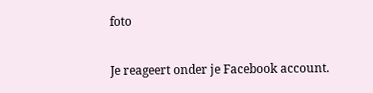foto

Je reageert onder je Facebook account.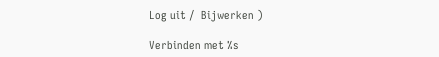Log uit /  Bijwerken )

Verbinden met %s